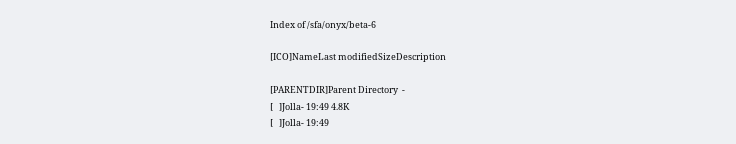Index of /sfa/onyx/beta-6

[ICO]NameLast modifiedSizeDescription

[PARENTDIR]Parent Directory  -
[   ]Jolla- 19:49 4.8K
[   ]Jolla- 19:49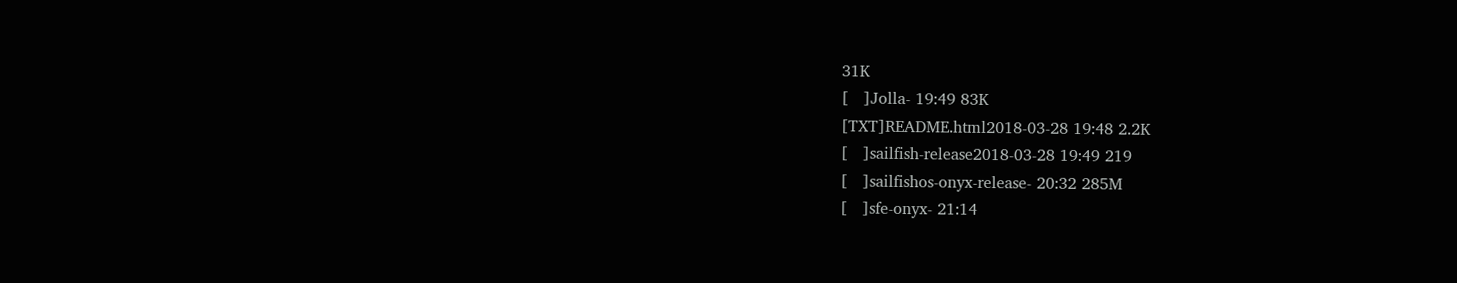31K
[   ]Jolla- 19:49 83K
[TXT]README.html2018-03-28 19:48 2.2K
[   ]sailfish-release2018-03-28 19:49 219
[   ]sailfishos-onyx-release- 20:32 285M
[   ]sfe-onyx- 21:14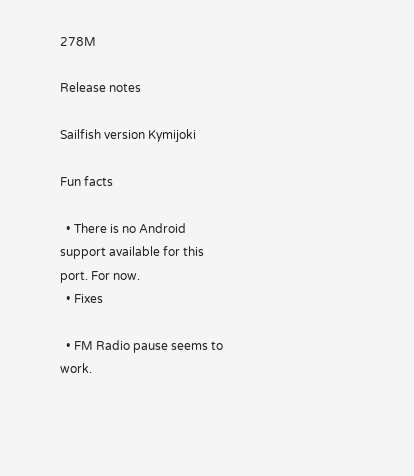278M

Release notes

Sailfish version Kymijoki

Fun facts

  • There is no Android support available for this port. For now.
  • Fixes

  • FM Radio pause seems to work.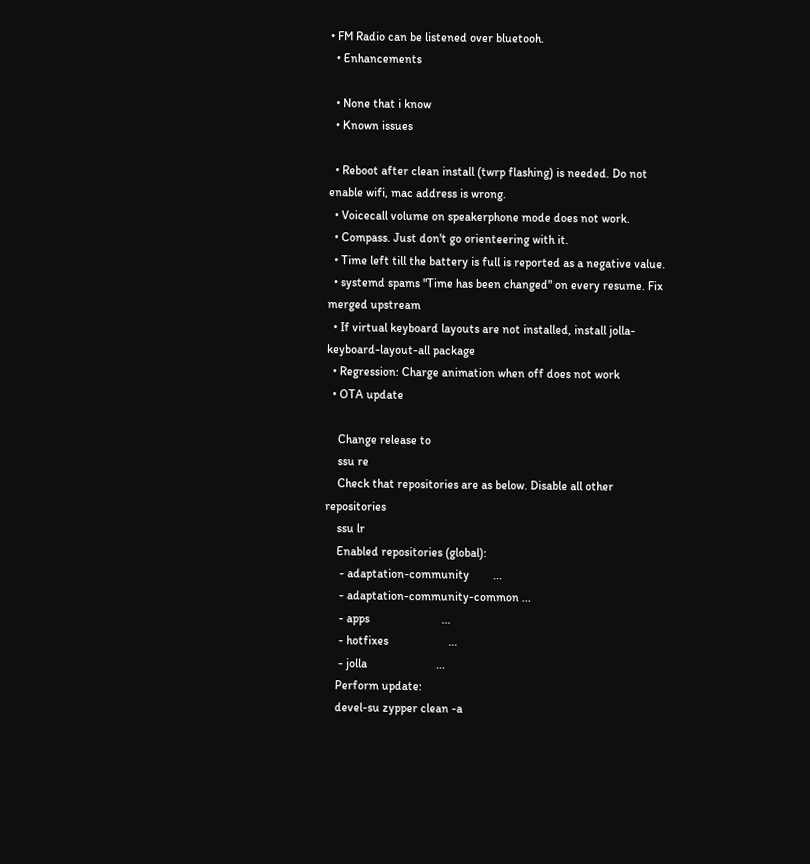• FM Radio can be listened over bluetooh.
  • Enhancements

  • None that i know
  • Known issues

  • Reboot after clean install (twrp flashing) is needed. Do not enable wifi, mac address is wrong.
  • Voicecall volume on speakerphone mode does not work.
  • Compass. Just don't go orienteering with it.
  • Time left till the battery is full is reported as a negative value.
  • systemd spams "Time has been changed" on every resume. Fix merged upstream
  • If virtual keyboard layouts are not installed, install jolla-keyboard-layout-all package
  • Regression: Charge animation when off does not work
  • OTA update

    Change release to
    ssu re
    Check that repositories are as below. Disable all other repositories
    ssu lr
    Enabled repositories (global):
     - adaptation-community        ...
     - adaptation-community-common ...
     - apps                        ...
     - hotfixes                    ...
     - jolla                       ...
    Perform update:
    devel-su zypper clean -a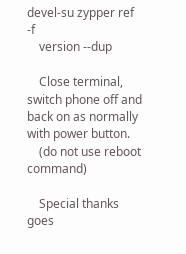devel-su zypper ref -f
    version --dup

    Close terminal, switch phone off and back on as normally with power button.
    (do not use reboot command)

    Special thanks goes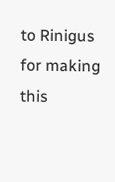to Rinigus for making this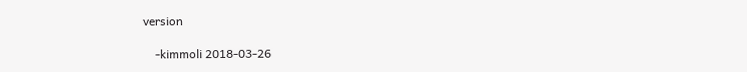version

    -kimmoli 2018-03-26